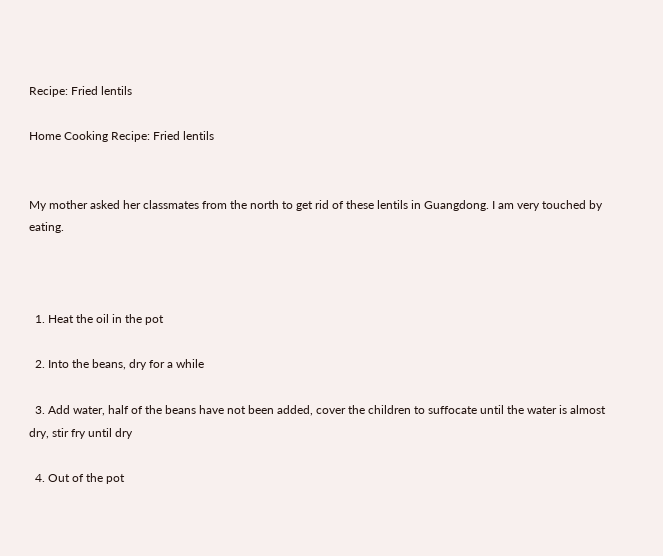Recipe: Fried lentils

Home Cooking Recipe: Fried lentils


My mother asked her classmates from the north to get rid of these lentils in Guangdong. I am very touched by eating.



  1. Heat the oil in the pot

  2. Into the beans, dry for a while

  3. Add water, half of the beans have not been added, cover the children to suffocate until the water is almost dry, stir fry until dry

  4. Out of the pot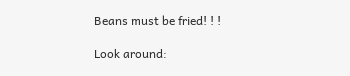Beans must be fried! ! !

Look around: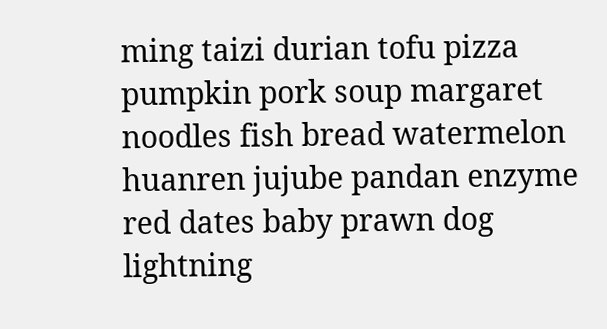ming taizi durian tofu pizza pumpkin pork soup margaret noodles fish bread watermelon huanren jujube pandan enzyme red dates baby prawn dog lightning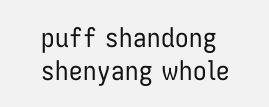puff shandong shenyang whole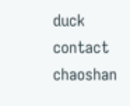duck contact chaoshan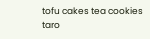tofu cakes tea cookies taro